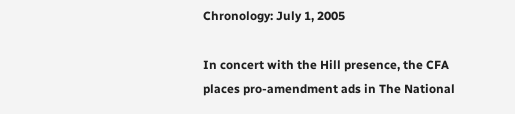Chronology: July 1, 2005

In concert with the Hill presence, the CFA places pro-amendment ads in The National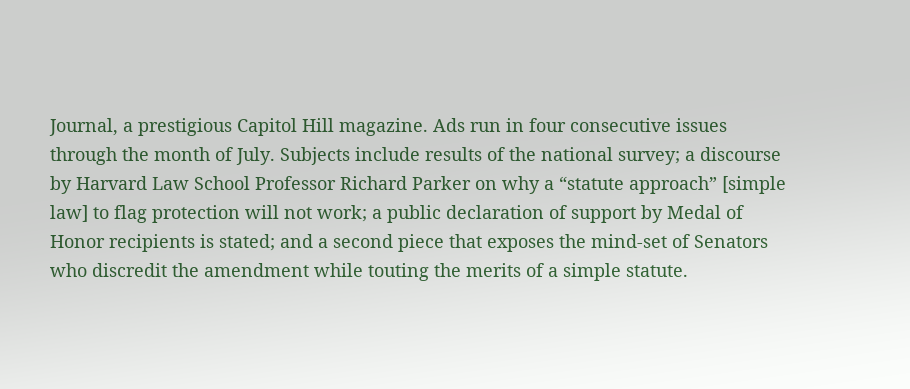Journal, a prestigious Capitol Hill magazine. Ads run in four consecutive issues through the month of July. Subjects include results of the national survey; a discourse by Harvard Law School Professor Richard Parker on why a “statute approach” [simple law] to flag protection will not work; a public declaration of support by Medal of Honor recipients is stated; and a second piece that exposes the mind-set of Senators who discredit the amendment while touting the merits of a simple statute.